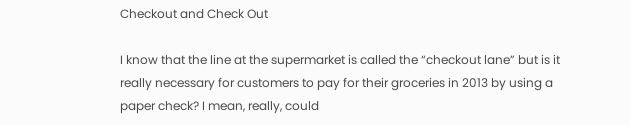Checkout and Check Out

I know that the line at the supermarket is called the “checkout lane” but is it really necessary for customers to pay for their groceries in 2013 by using a paper check? I mean, really, could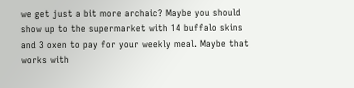we get just a bit more archaic? Maybe you should show up to the supermarket with 14 buffalo skins and 3 oxen to pay for your weekly meal. Maybe that works with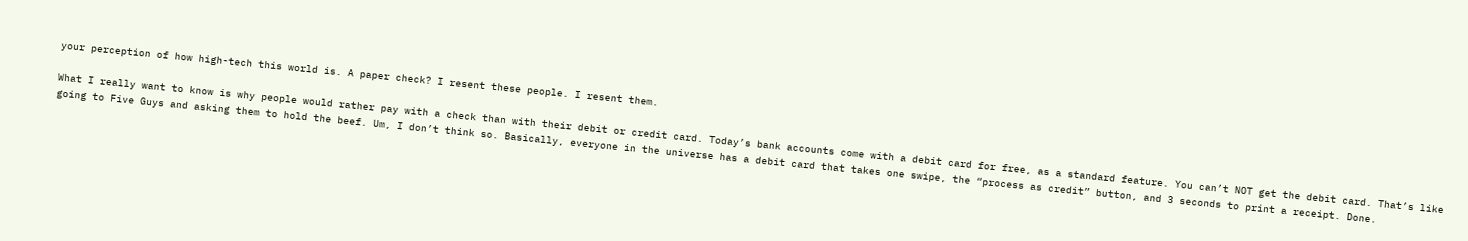your perception of how high-tech this world is. A paper check? I resent these people. I resent them.

What I really want to know is why people would rather pay with a check than with their debit or credit card. Today’s bank accounts come with a debit card for free, as a standard feature. You can’t NOT get the debit card. That’s like going to Five Guys and asking them to hold the beef. Um, I don’t think so. Basically, everyone in the universe has a debit card that takes one swipe, the “process as credit” button, and 3 seconds to print a receipt. Done.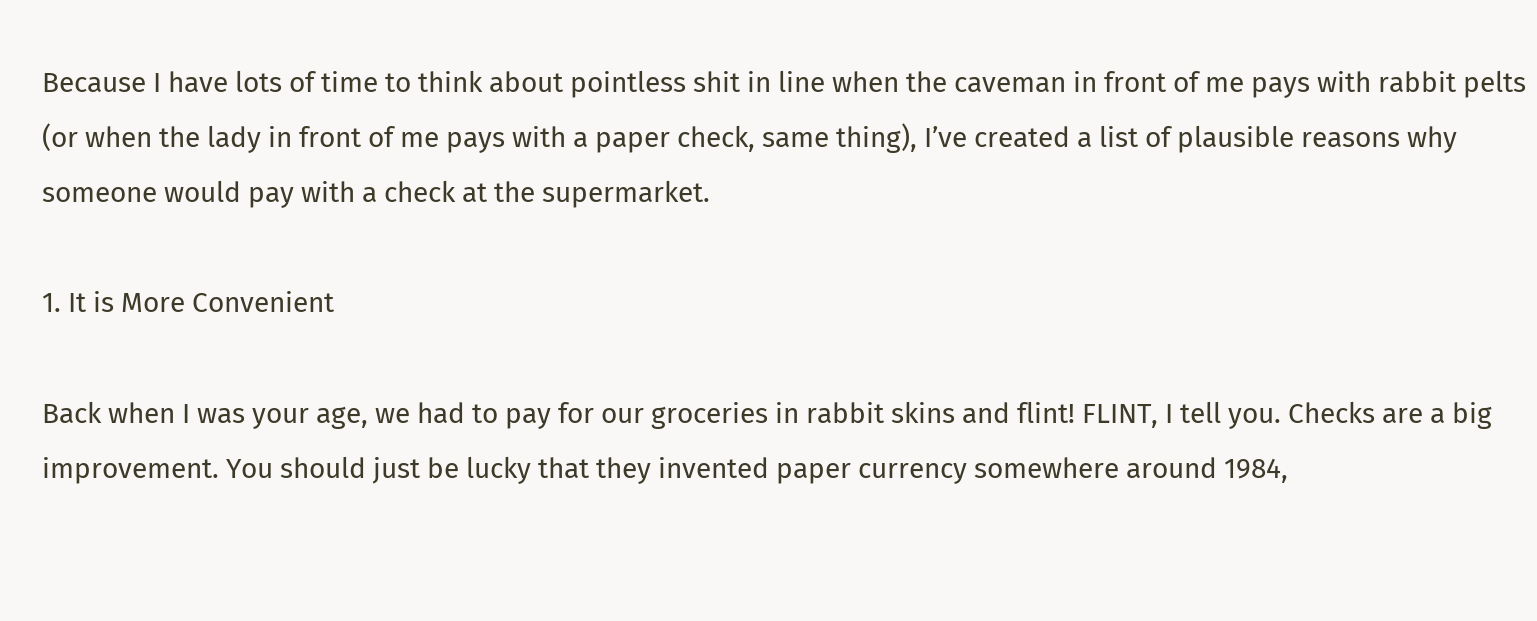Because I have lots of time to think about pointless shit in line when the caveman in front of me pays with rabbit pelts (or when the lady in front of me pays with a paper check, same thing), I’ve created a list of plausible reasons why someone would pay with a check at the supermarket.

1. It is More Convenient

Back when I was your age, we had to pay for our groceries in rabbit skins and flint! FLINT, I tell you. Checks are a big improvement. You should just be lucky that they invented paper currency somewhere around 1984,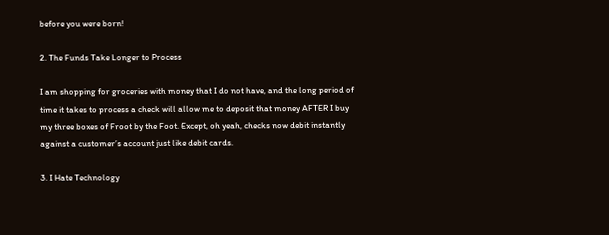before you were born!

2. The Funds Take Longer to Process

I am shopping for groceries with money that I do not have, and the long period of time it takes to process a check will allow me to deposit that money AFTER I buy my three boxes of Froot by the Foot. Except, oh yeah, checks now debit instantly against a customer’s account just like debit cards.

3. I Hate Technology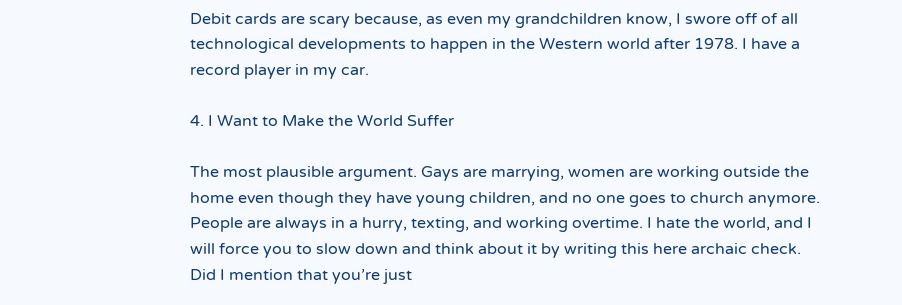Debit cards are scary because, as even my grandchildren know, I swore off of all technological developments to happen in the Western world after 1978. I have a record player in my car.

4. I Want to Make the World Suffer

The most plausible argument. Gays are marrying, women are working outside the home even though they have young children, and no one goes to church anymore. People are always in a hurry, texting, and working overtime. I hate the world, and I will force you to slow down and think about it by writing this here archaic check. Did I mention that you’re just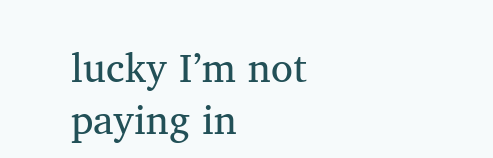lucky I’m not paying in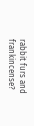rabbit furs and frankincense?